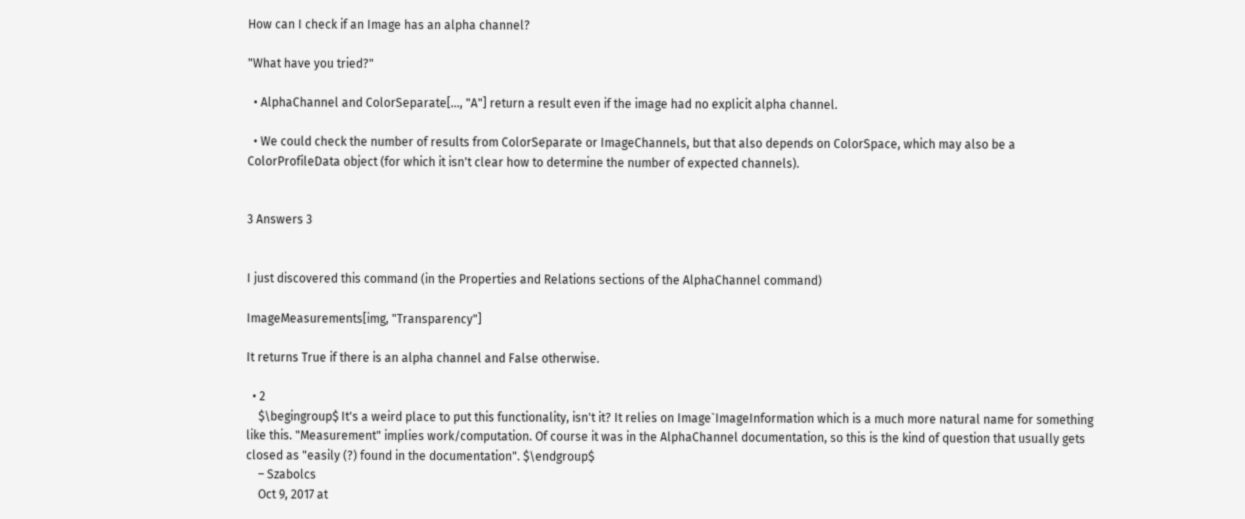How can I check if an Image has an alpha channel?

"What have you tried?"

  • AlphaChannel and ColorSeparate[..., "A"] return a result even if the image had no explicit alpha channel.

  • We could check the number of results from ColorSeparate or ImageChannels, but that also depends on ColorSpace, which may also be a ColorProfileData object (for which it isn't clear how to determine the number of expected channels).


3 Answers 3


I just discovered this command (in the Properties and Relations sections of the AlphaChannel command)

ImageMeasurements[img, "Transparency"]

It returns True if there is an alpha channel and False otherwise.

  • 2
    $\begingroup$ It's a weird place to put this functionality, isn't it? It relies on Image`ImageInformation which is a much more natural name for something like this. "Measurement" implies work/computation. Of course it was in the AlphaChannel documentation, so this is the kind of question that usually gets closed as "easily (?) found in the documentation". $\endgroup$
    – Szabolcs
    Oct 9, 2017 at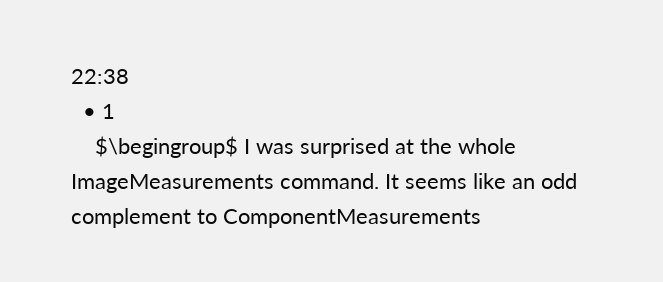22:38
  • 1
    $\begingroup$ I was surprised at the whole ImageMeasurements command. It seems like an odd complement to ComponentMeasurements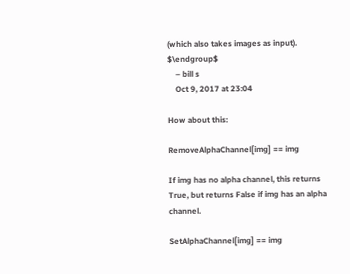(which also takes images as input). $\endgroup$
    – bill s
    Oct 9, 2017 at 23:04

How about this:

RemoveAlphaChannel[img] == img

If img has no alpha channel, this returns True, but returns False if img has an alpha channel.

SetAlphaChannel[img] == img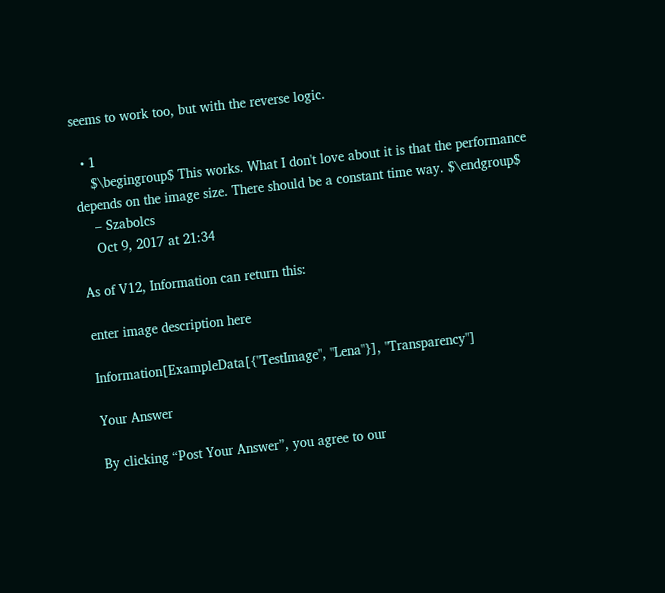seems to work too, but with the reverse logic.

  • 1
    $\begingroup$ This works. What I don't love about it is that the performance depends on the image size. There should be a constant time way. $\endgroup$
    – Szabolcs
    Oct 9, 2017 at 21:34

As of V12, Information can return this:

enter image description here

Information[ExampleData[{"TestImage", "Lena"}], "Transparency"]

Your Answer

By clicking “Post Your Answer”, you agree to our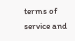terms of service and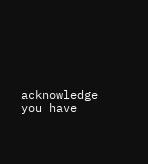acknowledge you have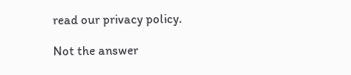read our privacy policy.

Not the answer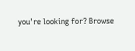you're looking for? Browse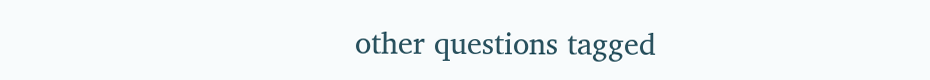other questions tagged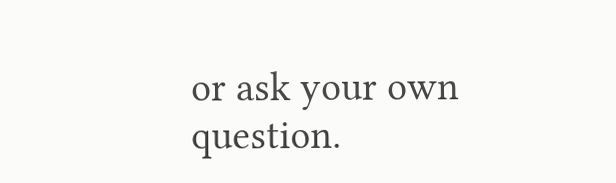or ask your own question.